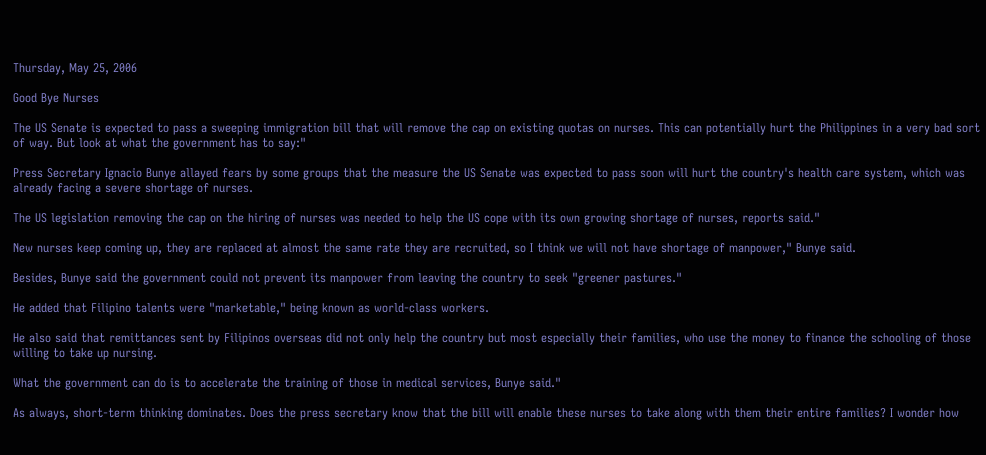Thursday, May 25, 2006

Good Bye Nurses

The US Senate is expected to pass a sweeping immigration bill that will remove the cap on existing quotas on nurses. This can potentially hurt the Philippines in a very bad sort of way. But look at what the government has to say:"

Press Secretary Ignacio Bunye allayed fears by some groups that the measure the US Senate was expected to pass soon will hurt the country's health care system, which was already facing a severe shortage of nurses.

The US legislation removing the cap on the hiring of nurses was needed to help the US cope with its own growing shortage of nurses, reports said."

New nurses keep coming up, they are replaced at almost the same rate they are recruited, so I think we will not have shortage of manpower," Bunye said.

Besides, Bunye said the government could not prevent its manpower from leaving the country to seek "greener pastures."

He added that Filipino talents were "marketable," being known as world-class workers.

He also said that remittances sent by Filipinos overseas did not only help the country but most especially their families, who use the money to finance the schooling of those willing to take up nursing.

What the government can do is to accelerate the training of those in medical services, Bunye said."

As always, short-term thinking dominates. Does the press secretary know that the bill will enable these nurses to take along with them their entire families? I wonder how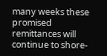many weeks these promised remittances will continue to shore-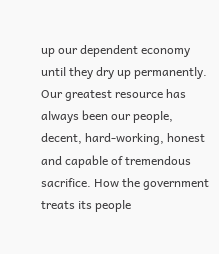up our dependent economy until they dry up permanently. Our greatest resource has always been our people, decent, hard-working, honest and capable of tremendous sacrifice. How the government treats its people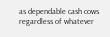as dependable cash cows regardless of whatever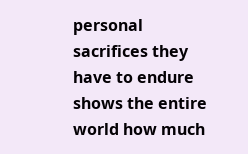personal sacrifices they have to endure shows the entire world how much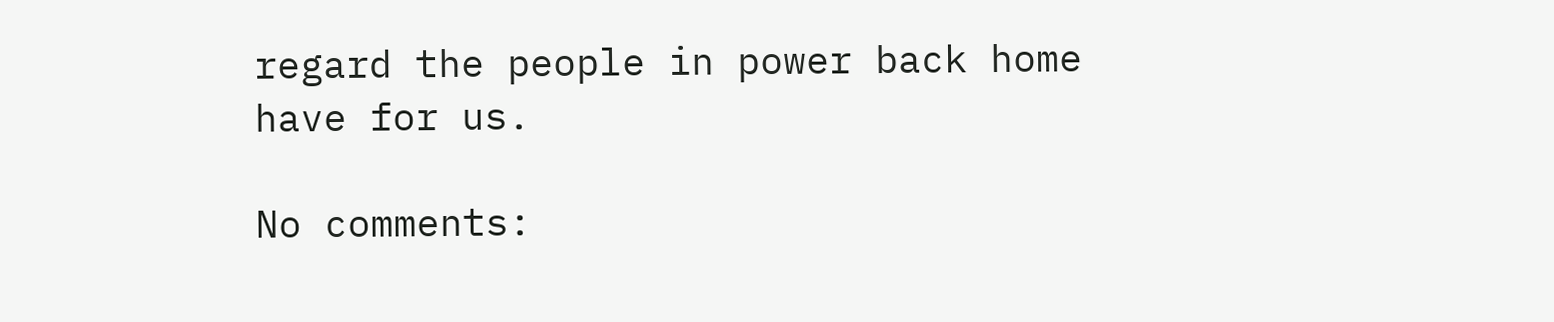regard the people in power back home have for us.

No comments: